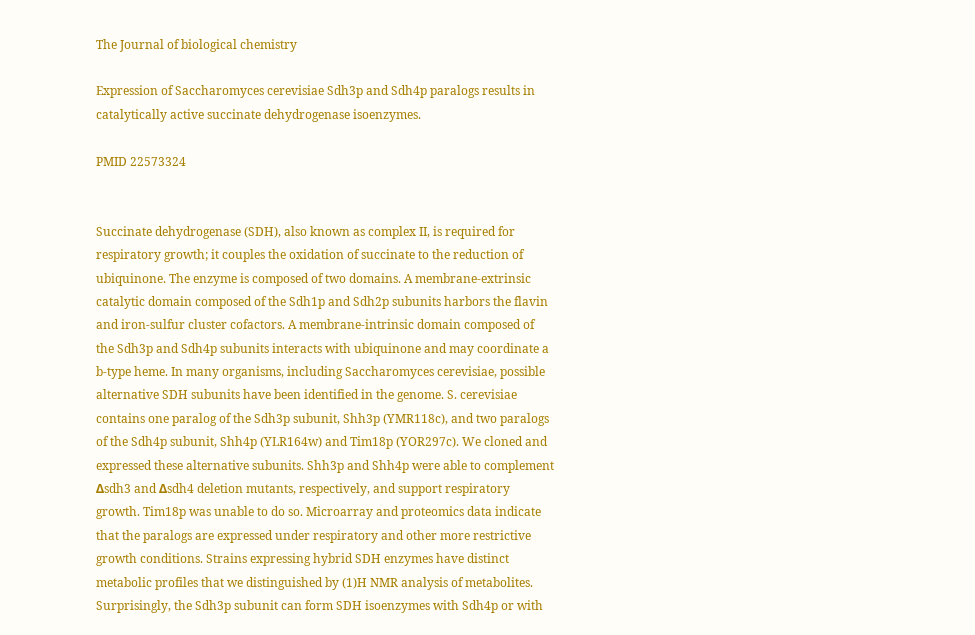The Journal of biological chemistry

Expression of Saccharomyces cerevisiae Sdh3p and Sdh4p paralogs results in catalytically active succinate dehydrogenase isoenzymes.

PMID 22573324


Succinate dehydrogenase (SDH), also known as complex II, is required for respiratory growth; it couples the oxidation of succinate to the reduction of ubiquinone. The enzyme is composed of two domains. A membrane-extrinsic catalytic domain composed of the Sdh1p and Sdh2p subunits harbors the flavin and iron-sulfur cluster cofactors. A membrane-intrinsic domain composed of the Sdh3p and Sdh4p subunits interacts with ubiquinone and may coordinate a b-type heme. In many organisms, including Saccharomyces cerevisiae, possible alternative SDH subunits have been identified in the genome. S. cerevisiae contains one paralog of the Sdh3p subunit, Shh3p (YMR118c), and two paralogs of the Sdh4p subunit, Shh4p (YLR164w) and Tim18p (YOR297c). We cloned and expressed these alternative subunits. Shh3p and Shh4p were able to complement Δsdh3 and Δsdh4 deletion mutants, respectively, and support respiratory growth. Tim18p was unable to do so. Microarray and proteomics data indicate that the paralogs are expressed under respiratory and other more restrictive growth conditions. Strains expressing hybrid SDH enzymes have distinct metabolic profiles that we distinguished by (1)H NMR analysis of metabolites. Surprisingly, the Sdh3p subunit can form SDH isoenzymes with Sdh4p or with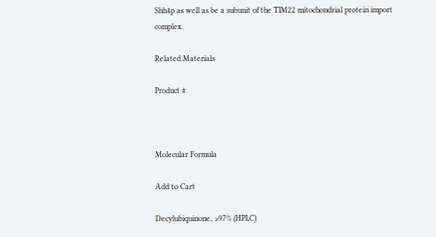Shh4p as well as be a subunit of the TIM22 mitochondrial protein import complex.

Related Materials

Product #



Molecular Formula

Add to Cart

Decylubiquinone, ≥97% (HPLC)